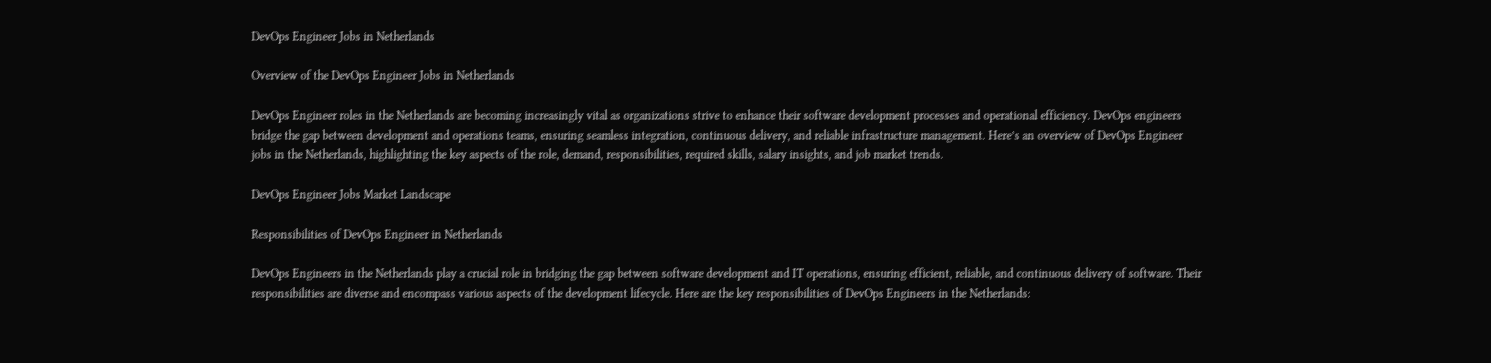DevOps Engineer Jobs in Netherlands

Overview of the DevOps Engineer Jobs in Netherlands

DevOps Engineer roles in the Netherlands are becoming increasingly vital as organizations strive to enhance their software development processes and operational efficiency. DevOps engineers bridge the gap between development and operations teams, ensuring seamless integration, continuous delivery, and reliable infrastructure management. Here’s an overview of DevOps Engineer jobs in the Netherlands, highlighting the key aspects of the role, demand, responsibilities, required skills, salary insights, and job market trends.

DevOps Engineer Jobs Market Landscape

Responsibilities of DevOps Engineer in Netherlands

DevOps Engineers in the Netherlands play a crucial role in bridging the gap between software development and IT operations, ensuring efficient, reliable, and continuous delivery of software. Their responsibilities are diverse and encompass various aspects of the development lifecycle. Here are the key responsibilities of DevOps Engineers in the Netherlands: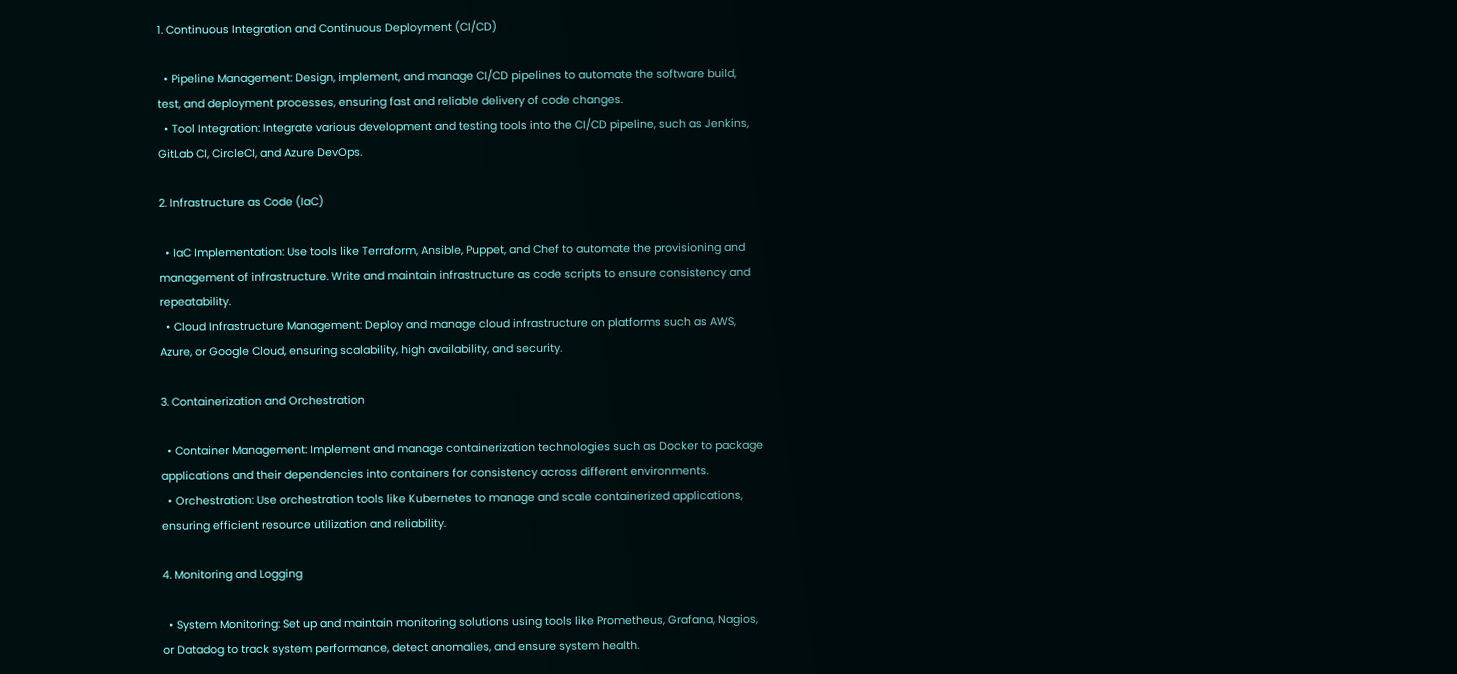1. Continuous Integration and Continuous Deployment (CI/CD)

  • Pipeline Management: Design, implement, and manage CI/CD pipelines to automate the software build, test, and deployment processes, ensuring fast and reliable delivery of code changes.
  • Tool Integration: Integrate various development and testing tools into the CI/CD pipeline, such as Jenkins, GitLab CI, CircleCI, and Azure DevOps.

2. Infrastructure as Code (IaC)

  • IaC Implementation: Use tools like Terraform, Ansible, Puppet, and Chef to automate the provisioning and management of infrastructure. Write and maintain infrastructure as code scripts to ensure consistency and repeatability.
  • Cloud Infrastructure Management: Deploy and manage cloud infrastructure on platforms such as AWS, Azure, or Google Cloud, ensuring scalability, high availability, and security.

3. Containerization and Orchestration

  • Container Management: Implement and manage containerization technologies such as Docker to package applications and their dependencies into containers for consistency across different environments.
  • Orchestration: Use orchestration tools like Kubernetes to manage and scale containerized applications, ensuring efficient resource utilization and reliability.

4. Monitoring and Logging

  • System Monitoring: Set up and maintain monitoring solutions using tools like Prometheus, Grafana, Nagios, or Datadog to track system performance, detect anomalies, and ensure system health.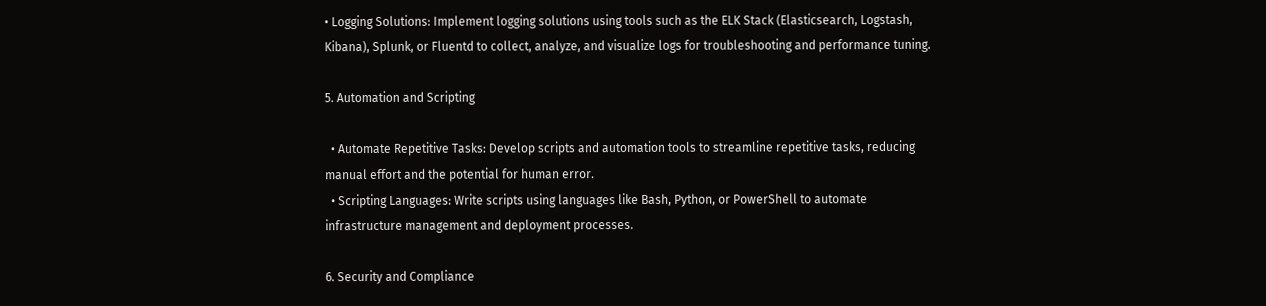• Logging Solutions: Implement logging solutions using tools such as the ELK Stack (Elasticsearch, Logstash, Kibana), Splunk, or Fluentd to collect, analyze, and visualize logs for troubleshooting and performance tuning.

5. Automation and Scripting

  • Automate Repetitive Tasks: Develop scripts and automation tools to streamline repetitive tasks, reducing manual effort and the potential for human error.
  • Scripting Languages: Write scripts using languages like Bash, Python, or PowerShell to automate infrastructure management and deployment processes.

6. Security and Compliance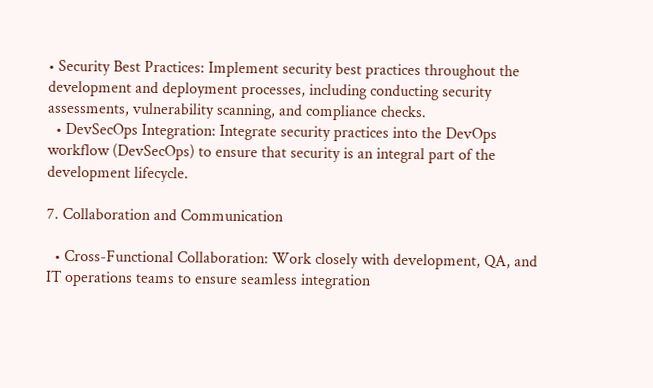• Security Best Practices: Implement security best practices throughout the development and deployment processes, including conducting security assessments, vulnerability scanning, and compliance checks.
  • DevSecOps Integration: Integrate security practices into the DevOps workflow (DevSecOps) to ensure that security is an integral part of the development lifecycle.

7. Collaboration and Communication

  • Cross-Functional Collaboration: Work closely with development, QA, and IT operations teams to ensure seamless integration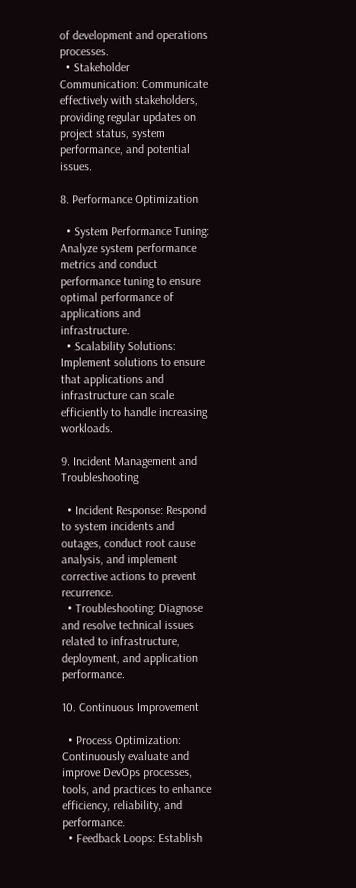of development and operations processes.
  • Stakeholder Communication: Communicate effectively with stakeholders, providing regular updates on project status, system performance, and potential issues.

8. Performance Optimization

  • System Performance Tuning: Analyze system performance metrics and conduct performance tuning to ensure optimal performance of applications and infrastructure.
  • Scalability Solutions: Implement solutions to ensure that applications and infrastructure can scale efficiently to handle increasing workloads.

9. Incident Management and Troubleshooting

  • Incident Response: Respond to system incidents and outages, conduct root cause analysis, and implement corrective actions to prevent recurrence.
  • Troubleshooting: Diagnose and resolve technical issues related to infrastructure, deployment, and application performance.

10. Continuous Improvement

  • Process Optimization: Continuously evaluate and improve DevOps processes, tools, and practices to enhance efficiency, reliability, and performance.
  • Feedback Loops: Establish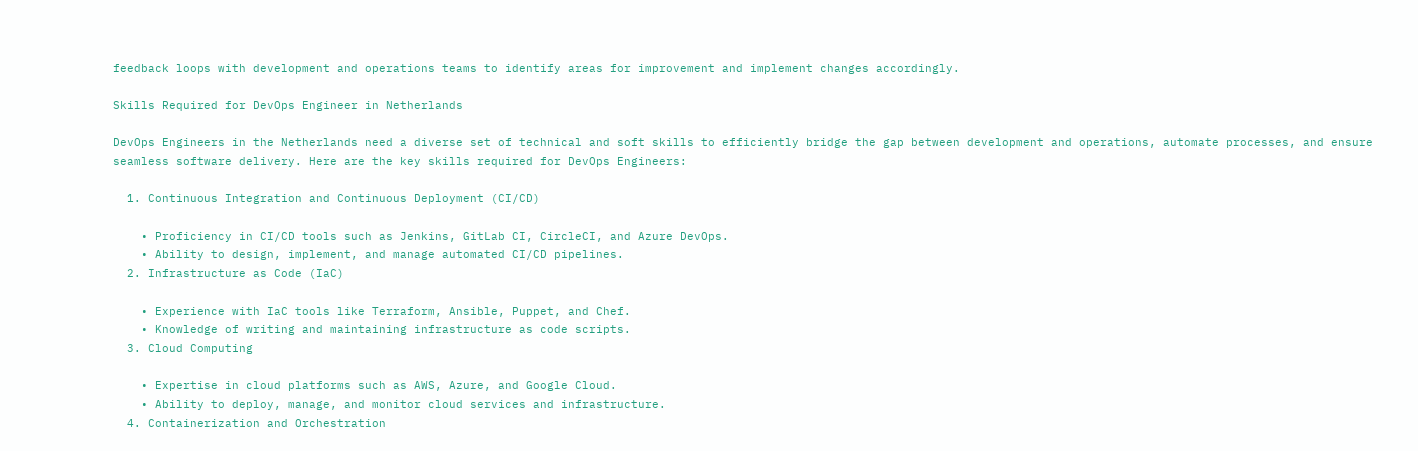feedback loops with development and operations teams to identify areas for improvement and implement changes accordingly.

Skills Required for DevOps Engineer in Netherlands

DevOps Engineers in the Netherlands need a diverse set of technical and soft skills to efficiently bridge the gap between development and operations, automate processes, and ensure seamless software delivery. Here are the key skills required for DevOps Engineers:

  1. Continuous Integration and Continuous Deployment (CI/CD)

    • Proficiency in CI/CD tools such as Jenkins, GitLab CI, CircleCI, and Azure DevOps.
    • Ability to design, implement, and manage automated CI/CD pipelines.
  2. Infrastructure as Code (IaC)

    • Experience with IaC tools like Terraform, Ansible, Puppet, and Chef.
    • Knowledge of writing and maintaining infrastructure as code scripts.
  3. Cloud Computing

    • Expertise in cloud platforms such as AWS, Azure, and Google Cloud.
    • Ability to deploy, manage, and monitor cloud services and infrastructure.
  4. Containerization and Orchestration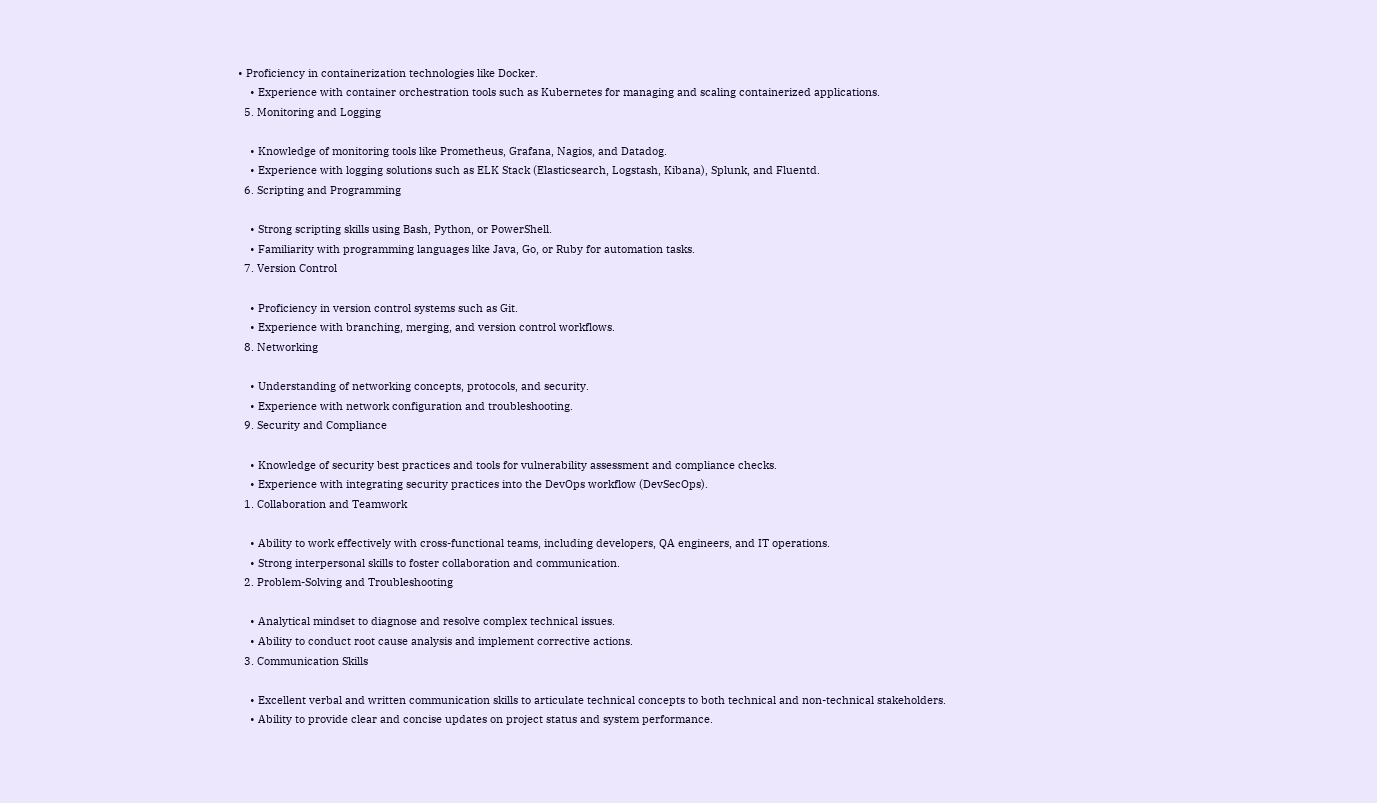• Proficiency in containerization technologies like Docker.
    • Experience with container orchestration tools such as Kubernetes for managing and scaling containerized applications.
  5. Monitoring and Logging

    • Knowledge of monitoring tools like Prometheus, Grafana, Nagios, and Datadog.
    • Experience with logging solutions such as ELK Stack (Elasticsearch, Logstash, Kibana), Splunk, and Fluentd.
  6. Scripting and Programming

    • Strong scripting skills using Bash, Python, or PowerShell.
    • Familiarity with programming languages like Java, Go, or Ruby for automation tasks.
  7. Version Control

    • Proficiency in version control systems such as Git.
    • Experience with branching, merging, and version control workflows.
  8. Networking

    • Understanding of networking concepts, protocols, and security.
    • Experience with network configuration and troubleshooting.
  9. Security and Compliance

    • Knowledge of security best practices and tools for vulnerability assessment and compliance checks.
    • Experience with integrating security practices into the DevOps workflow (DevSecOps).
  1. Collaboration and Teamwork

    • Ability to work effectively with cross-functional teams, including developers, QA engineers, and IT operations.
    • Strong interpersonal skills to foster collaboration and communication.
  2. Problem-Solving and Troubleshooting

    • Analytical mindset to diagnose and resolve complex technical issues.
    • Ability to conduct root cause analysis and implement corrective actions.
  3. Communication Skills

    • Excellent verbal and written communication skills to articulate technical concepts to both technical and non-technical stakeholders.
    • Ability to provide clear and concise updates on project status and system performance.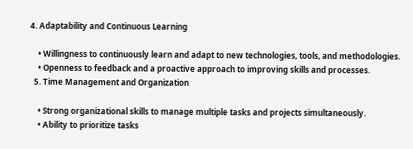4. Adaptability and Continuous Learning

    • Willingness to continuously learn and adapt to new technologies, tools, and methodologies.
    • Openness to feedback and a proactive approach to improving skills and processes.
  5. Time Management and Organization

    • Strong organizational skills to manage multiple tasks and projects simultaneously.
    • Ability to prioritize tasks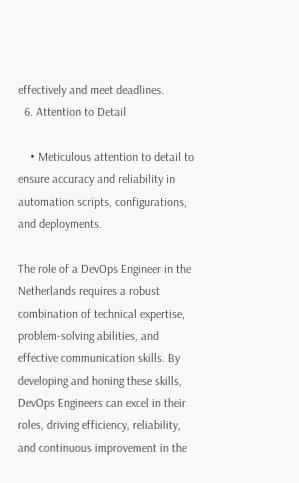effectively and meet deadlines.
  6. Attention to Detail

    • Meticulous attention to detail to ensure accuracy and reliability in automation scripts, configurations, and deployments.

The role of a DevOps Engineer in the Netherlands requires a robust combination of technical expertise, problem-solving abilities, and effective communication skills. By developing and honing these skills, DevOps Engineers can excel in their roles, driving efficiency, reliability, and continuous improvement in the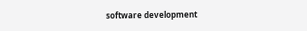software development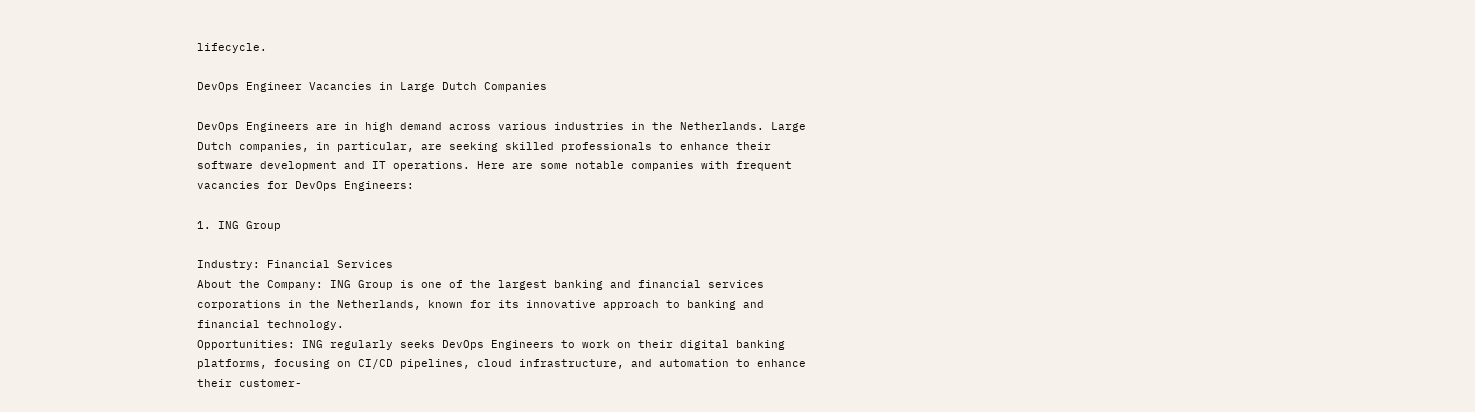lifecycle.

DevOps Engineer Vacancies in Large Dutch Companies

DevOps Engineers are in high demand across various industries in the Netherlands. Large Dutch companies, in particular, are seeking skilled professionals to enhance their software development and IT operations. Here are some notable companies with frequent vacancies for DevOps Engineers:

1. ING Group

Industry: Financial Services
About the Company: ING Group is one of the largest banking and financial services corporations in the Netherlands, known for its innovative approach to banking and financial technology.
Opportunities: ING regularly seeks DevOps Engineers to work on their digital banking platforms, focusing on CI/CD pipelines, cloud infrastructure, and automation to enhance their customer-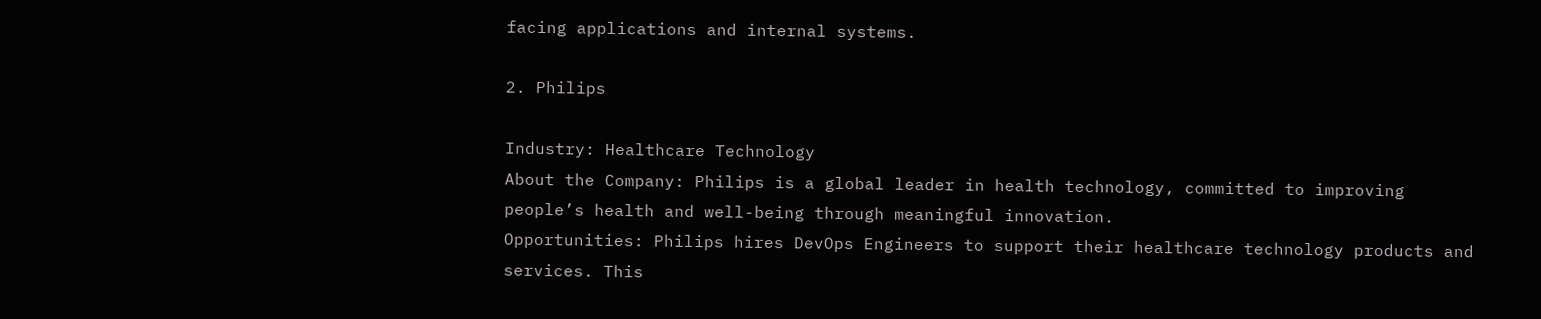facing applications and internal systems.

2. Philips

Industry: Healthcare Technology
About the Company: Philips is a global leader in health technology, committed to improving people’s health and well-being through meaningful innovation.
Opportunities: Philips hires DevOps Engineers to support their healthcare technology products and services. This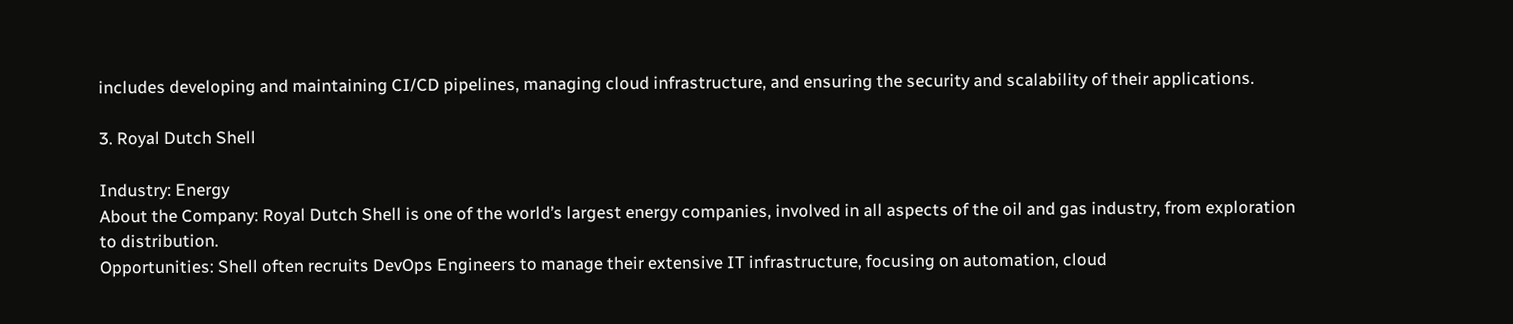includes developing and maintaining CI/CD pipelines, managing cloud infrastructure, and ensuring the security and scalability of their applications.

3. Royal Dutch Shell

Industry: Energy
About the Company: Royal Dutch Shell is one of the world’s largest energy companies, involved in all aspects of the oil and gas industry, from exploration to distribution.
Opportunities: Shell often recruits DevOps Engineers to manage their extensive IT infrastructure, focusing on automation, cloud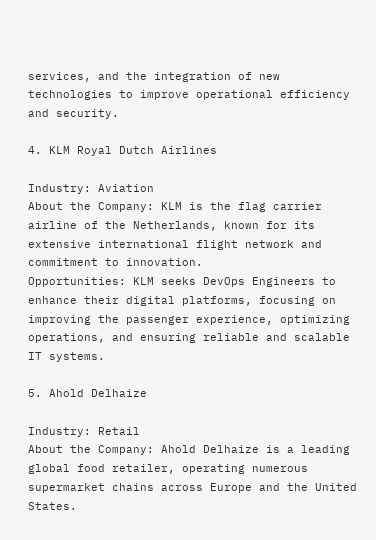services, and the integration of new technologies to improve operational efficiency and security.

4. KLM Royal Dutch Airlines

Industry: Aviation
About the Company: KLM is the flag carrier airline of the Netherlands, known for its extensive international flight network and commitment to innovation.
Opportunities: KLM seeks DevOps Engineers to enhance their digital platforms, focusing on improving the passenger experience, optimizing operations, and ensuring reliable and scalable IT systems.

5. Ahold Delhaize

Industry: Retail
About the Company: Ahold Delhaize is a leading global food retailer, operating numerous supermarket chains across Europe and the United States.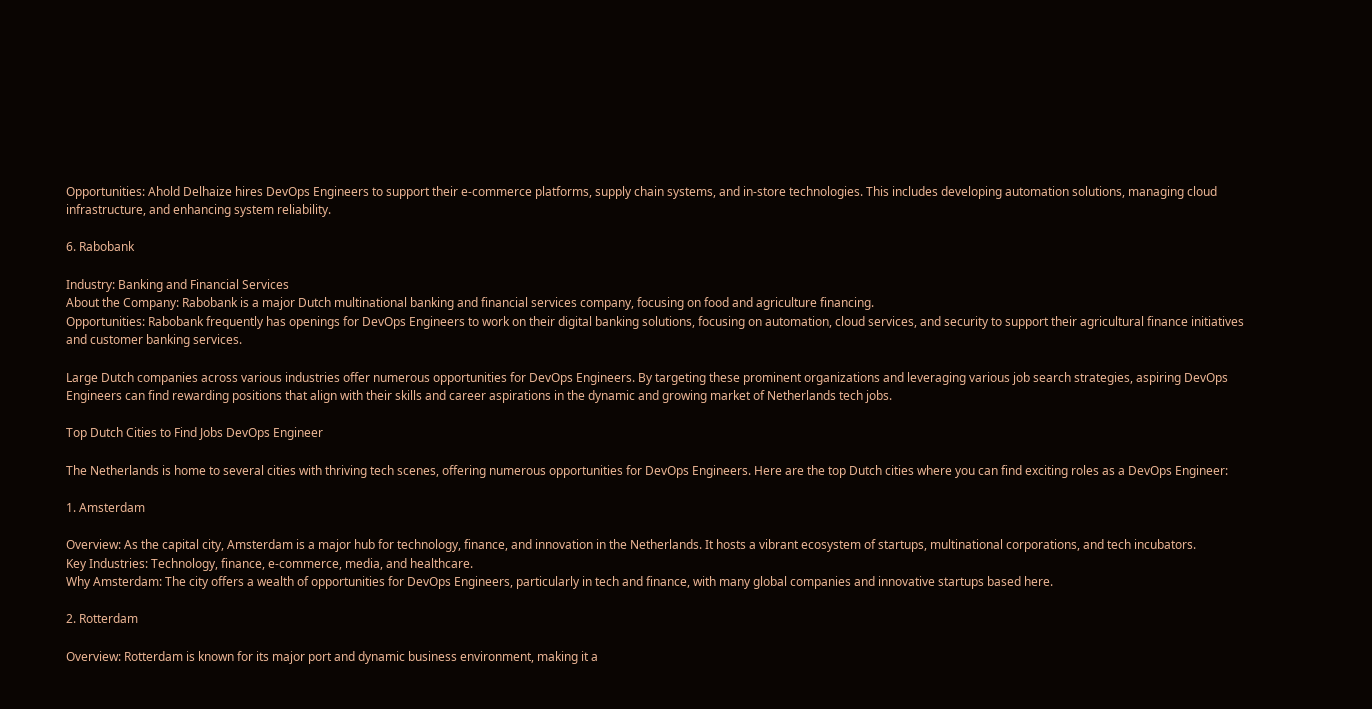Opportunities: Ahold Delhaize hires DevOps Engineers to support their e-commerce platforms, supply chain systems, and in-store technologies. This includes developing automation solutions, managing cloud infrastructure, and enhancing system reliability.

6. Rabobank

Industry: Banking and Financial Services
About the Company: Rabobank is a major Dutch multinational banking and financial services company, focusing on food and agriculture financing.
Opportunities: Rabobank frequently has openings for DevOps Engineers to work on their digital banking solutions, focusing on automation, cloud services, and security to support their agricultural finance initiatives and customer banking services.

Large Dutch companies across various industries offer numerous opportunities for DevOps Engineers. By targeting these prominent organizations and leveraging various job search strategies, aspiring DevOps Engineers can find rewarding positions that align with their skills and career aspirations in the dynamic and growing market of Netherlands tech jobs.

Top Dutch Cities to Find Jobs DevOps Engineer

The Netherlands is home to several cities with thriving tech scenes, offering numerous opportunities for DevOps Engineers. Here are the top Dutch cities where you can find exciting roles as a DevOps Engineer:

1. Amsterdam

Overview: As the capital city, Amsterdam is a major hub for technology, finance, and innovation in the Netherlands. It hosts a vibrant ecosystem of startups, multinational corporations, and tech incubators.
Key Industries: Technology, finance, e-commerce, media, and healthcare.
Why Amsterdam: The city offers a wealth of opportunities for DevOps Engineers, particularly in tech and finance, with many global companies and innovative startups based here.

2. Rotterdam

Overview: Rotterdam is known for its major port and dynamic business environment, making it a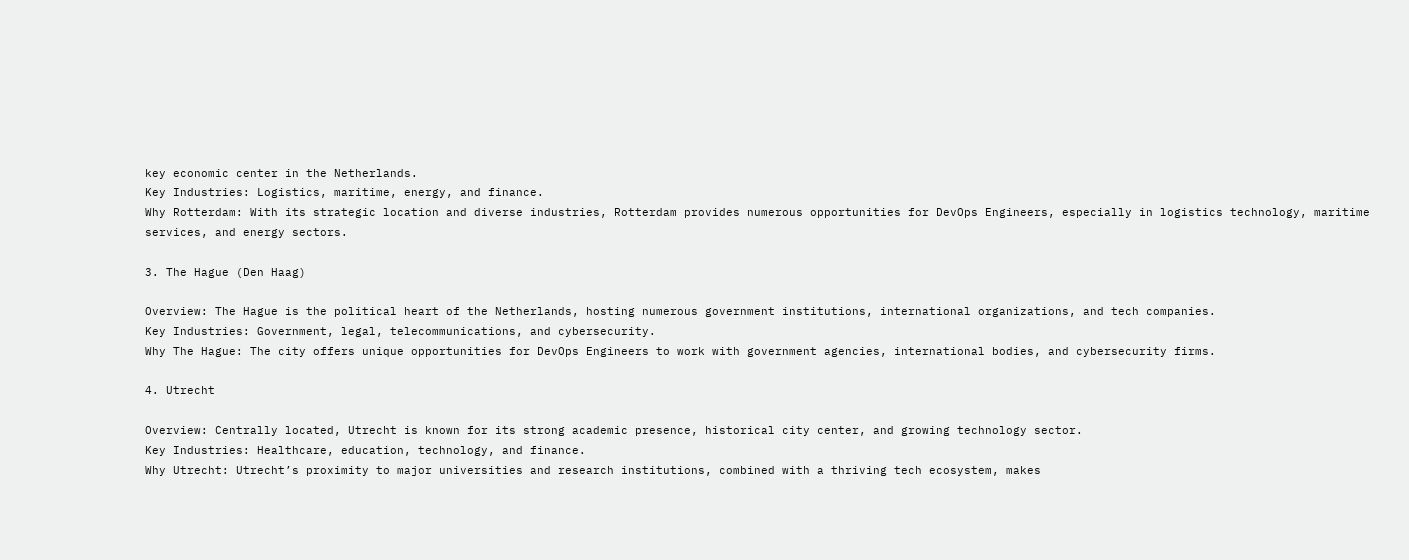key economic center in the Netherlands.
Key Industries: Logistics, maritime, energy, and finance.
Why Rotterdam: With its strategic location and diverse industries, Rotterdam provides numerous opportunities for DevOps Engineers, especially in logistics technology, maritime services, and energy sectors.

3. The Hague (Den Haag)

Overview: The Hague is the political heart of the Netherlands, hosting numerous government institutions, international organizations, and tech companies.
Key Industries: Government, legal, telecommunications, and cybersecurity.
Why The Hague: The city offers unique opportunities for DevOps Engineers to work with government agencies, international bodies, and cybersecurity firms.

4. Utrecht

Overview: Centrally located, Utrecht is known for its strong academic presence, historical city center, and growing technology sector.
Key Industries: Healthcare, education, technology, and finance.
Why Utrecht: Utrecht’s proximity to major universities and research institutions, combined with a thriving tech ecosystem, makes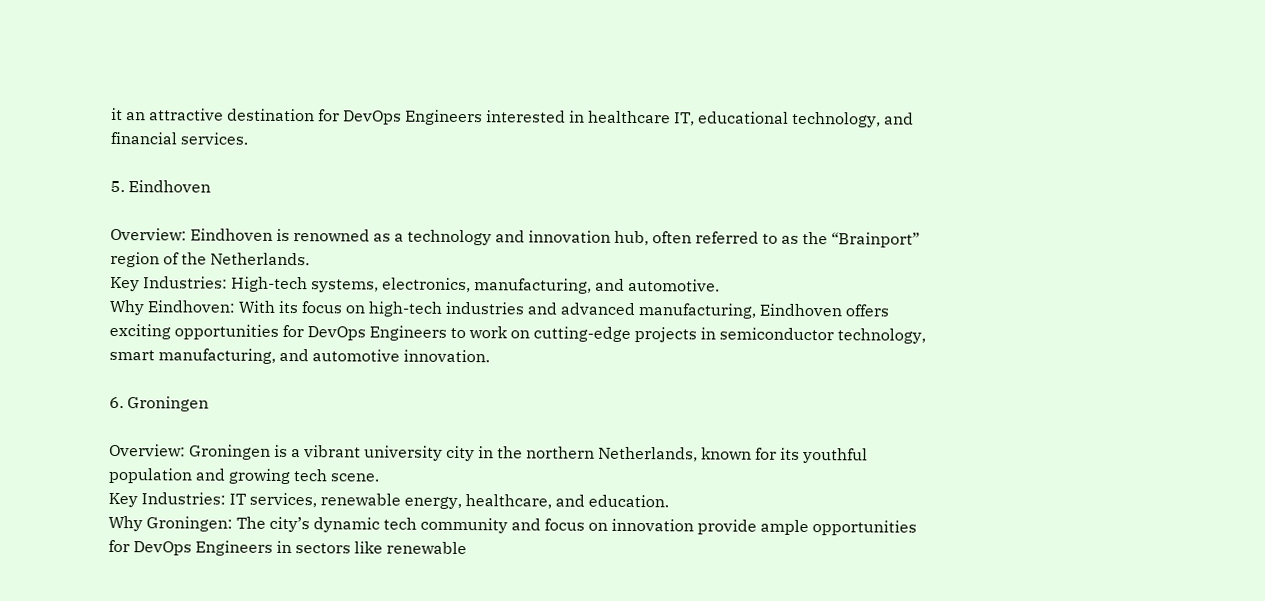it an attractive destination for DevOps Engineers interested in healthcare IT, educational technology, and financial services.

5. Eindhoven

Overview: Eindhoven is renowned as a technology and innovation hub, often referred to as the “Brainport” region of the Netherlands.
Key Industries: High-tech systems, electronics, manufacturing, and automotive.
Why Eindhoven: With its focus on high-tech industries and advanced manufacturing, Eindhoven offers exciting opportunities for DevOps Engineers to work on cutting-edge projects in semiconductor technology, smart manufacturing, and automotive innovation.

6. Groningen

Overview: Groningen is a vibrant university city in the northern Netherlands, known for its youthful population and growing tech scene.
Key Industries: IT services, renewable energy, healthcare, and education.
Why Groningen: The city’s dynamic tech community and focus on innovation provide ample opportunities for DevOps Engineers in sectors like renewable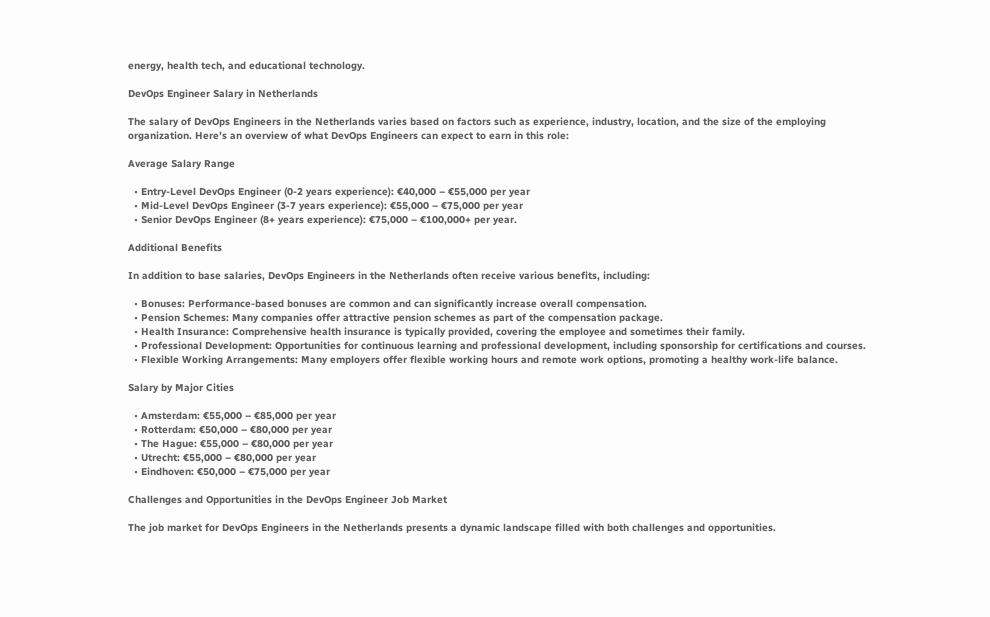energy, health tech, and educational technology.

DevOps Engineer Salary in Netherlands

The salary of DevOps Engineers in the Netherlands varies based on factors such as experience, industry, location, and the size of the employing organization. Here’s an overview of what DevOps Engineers can expect to earn in this role:

Average Salary Range

  • Entry-Level DevOps Engineer (0-2 years experience): €40,000 – €55,000 per year
  • Mid-Level DevOps Engineer (3-7 years experience): €55,000 – €75,000 per year
  • Senior DevOps Engineer (8+ years experience): €75,000 – €100,000+ per year.

Additional Benefits

In addition to base salaries, DevOps Engineers in the Netherlands often receive various benefits, including:

  • Bonuses: Performance-based bonuses are common and can significantly increase overall compensation.
  • Pension Schemes: Many companies offer attractive pension schemes as part of the compensation package.
  • Health Insurance: Comprehensive health insurance is typically provided, covering the employee and sometimes their family.
  • Professional Development: Opportunities for continuous learning and professional development, including sponsorship for certifications and courses.
  • Flexible Working Arrangements: Many employers offer flexible working hours and remote work options, promoting a healthy work-life balance.

Salary by Major Cities

  • Amsterdam: €55,000 – €85,000 per year
  • Rotterdam: €50,000 – €80,000 per year
  • The Hague: €55,000 – €80,000 per year
  • Utrecht: €55,000 – €80,000 per year
  • Eindhoven: €50,000 – €75,000 per year

Challenges and Opportunities in the DevOps Engineer Job Market

The job market for DevOps Engineers in the Netherlands presents a dynamic landscape filled with both challenges and opportunities.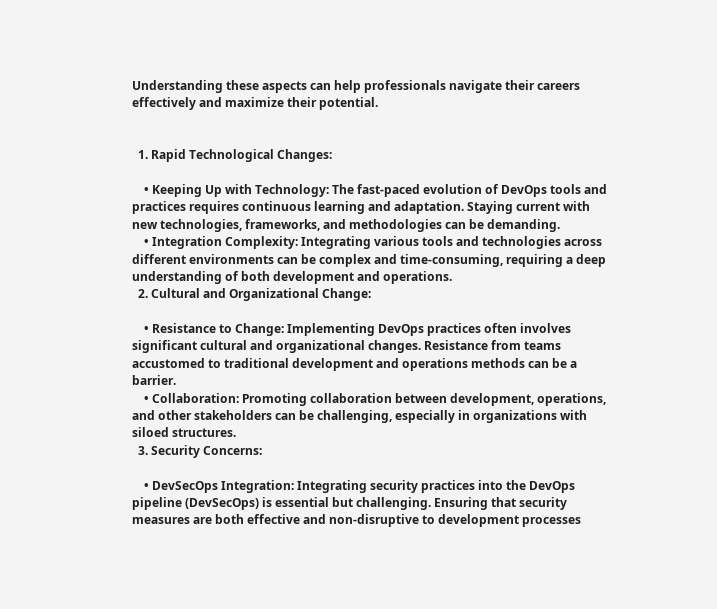Understanding these aspects can help professionals navigate their careers effectively and maximize their potential.


  1. Rapid Technological Changes:

    • Keeping Up with Technology: The fast-paced evolution of DevOps tools and practices requires continuous learning and adaptation. Staying current with new technologies, frameworks, and methodologies can be demanding.
    • Integration Complexity: Integrating various tools and technologies across different environments can be complex and time-consuming, requiring a deep understanding of both development and operations.
  2. Cultural and Organizational Change:

    • Resistance to Change: Implementing DevOps practices often involves significant cultural and organizational changes. Resistance from teams accustomed to traditional development and operations methods can be a barrier.
    • Collaboration: Promoting collaboration between development, operations, and other stakeholders can be challenging, especially in organizations with siloed structures.
  3. Security Concerns:

    • DevSecOps Integration: Integrating security practices into the DevOps pipeline (DevSecOps) is essential but challenging. Ensuring that security measures are both effective and non-disruptive to development processes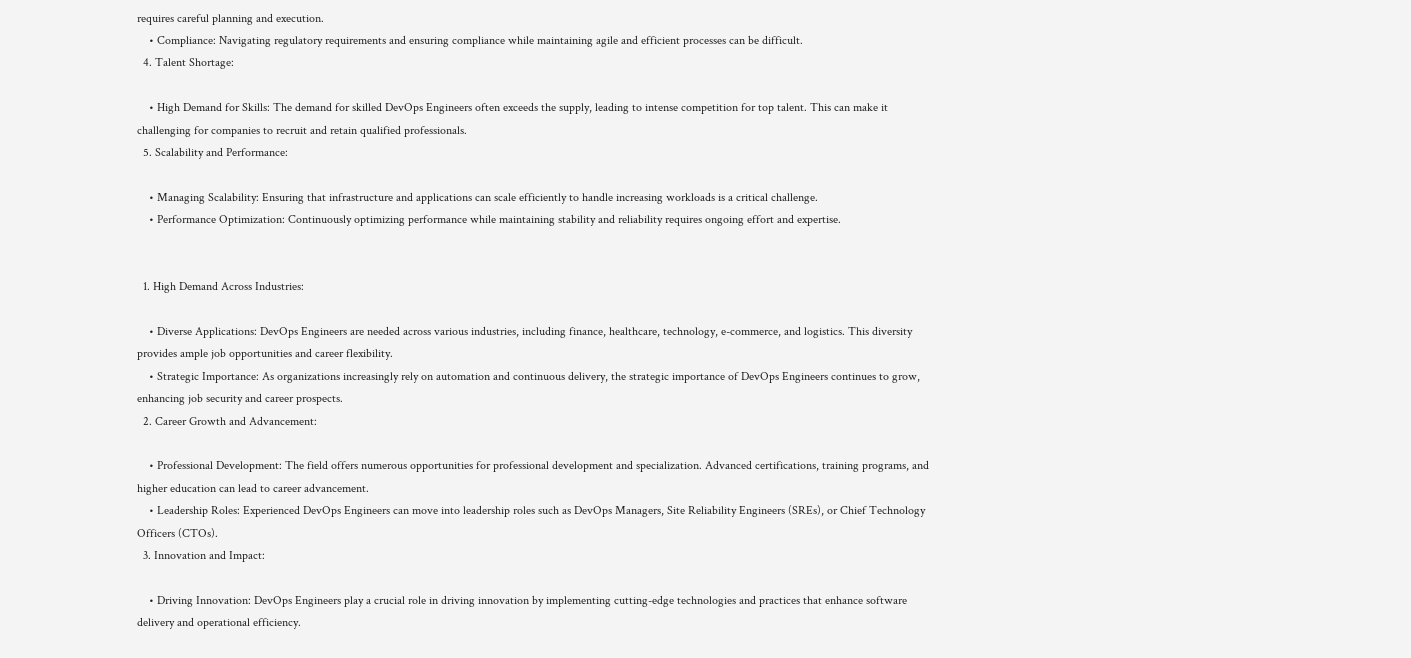requires careful planning and execution.
    • Compliance: Navigating regulatory requirements and ensuring compliance while maintaining agile and efficient processes can be difficult.
  4. Talent Shortage:

    • High Demand for Skills: The demand for skilled DevOps Engineers often exceeds the supply, leading to intense competition for top talent. This can make it challenging for companies to recruit and retain qualified professionals.
  5. Scalability and Performance:

    • Managing Scalability: Ensuring that infrastructure and applications can scale efficiently to handle increasing workloads is a critical challenge.
    • Performance Optimization: Continuously optimizing performance while maintaining stability and reliability requires ongoing effort and expertise.


  1. High Demand Across Industries:

    • Diverse Applications: DevOps Engineers are needed across various industries, including finance, healthcare, technology, e-commerce, and logistics. This diversity provides ample job opportunities and career flexibility.
    • Strategic Importance: As organizations increasingly rely on automation and continuous delivery, the strategic importance of DevOps Engineers continues to grow, enhancing job security and career prospects.
  2. Career Growth and Advancement:

    • Professional Development: The field offers numerous opportunities for professional development and specialization. Advanced certifications, training programs, and higher education can lead to career advancement.
    • Leadership Roles: Experienced DevOps Engineers can move into leadership roles such as DevOps Managers, Site Reliability Engineers (SREs), or Chief Technology Officers (CTOs).
  3. Innovation and Impact:

    • Driving Innovation: DevOps Engineers play a crucial role in driving innovation by implementing cutting-edge technologies and practices that enhance software delivery and operational efficiency.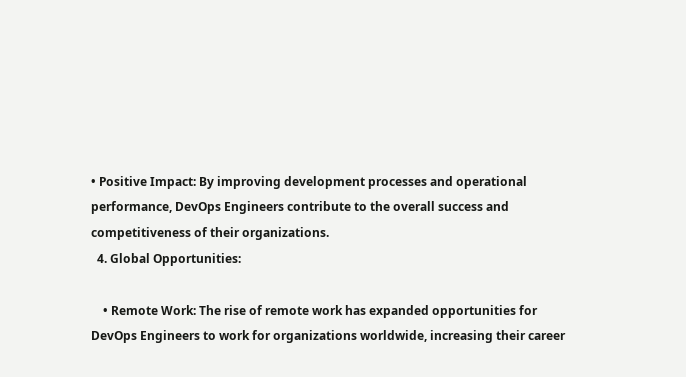• Positive Impact: By improving development processes and operational performance, DevOps Engineers contribute to the overall success and competitiveness of their organizations.
  4. Global Opportunities:

    • Remote Work: The rise of remote work has expanded opportunities for DevOps Engineers to work for organizations worldwide, increasing their career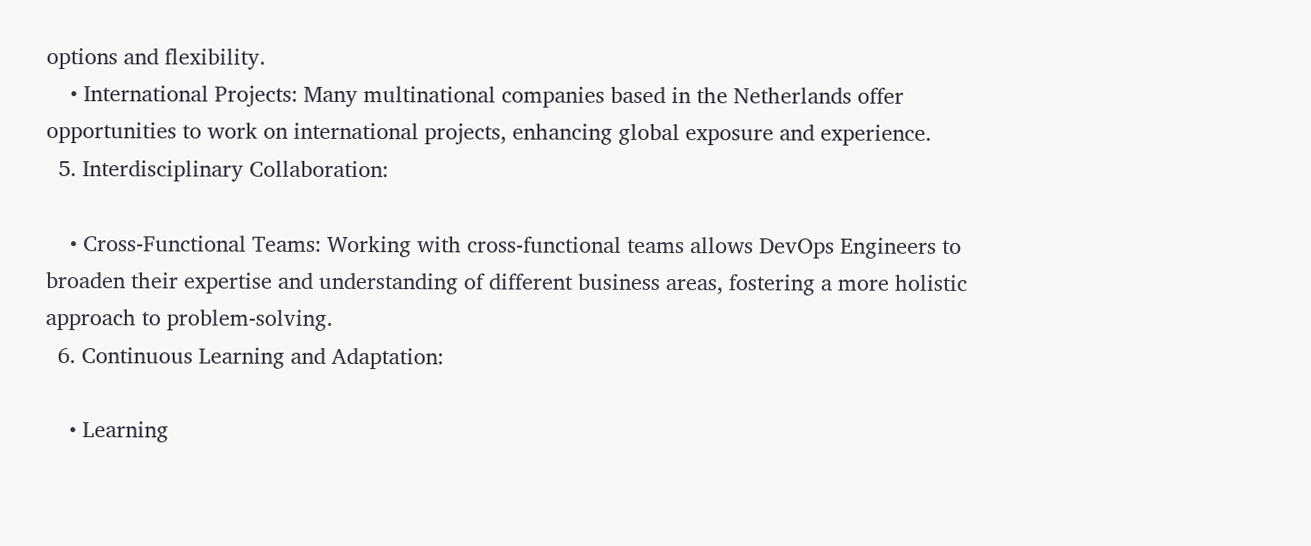options and flexibility.
    • International Projects: Many multinational companies based in the Netherlands offer opportunities to work on international projects, enhancing global exposure and experience.
  5. Interdisciplinary Collaboration:

    • Cross-Functional Teams: Working with cross-functional teams allows DevOps Engineers to broaden their expertise and understanding of different business areas, fostering a more holistic approach to problem-solving.
  6. Continuous Learning and Adaptation:

    • Learning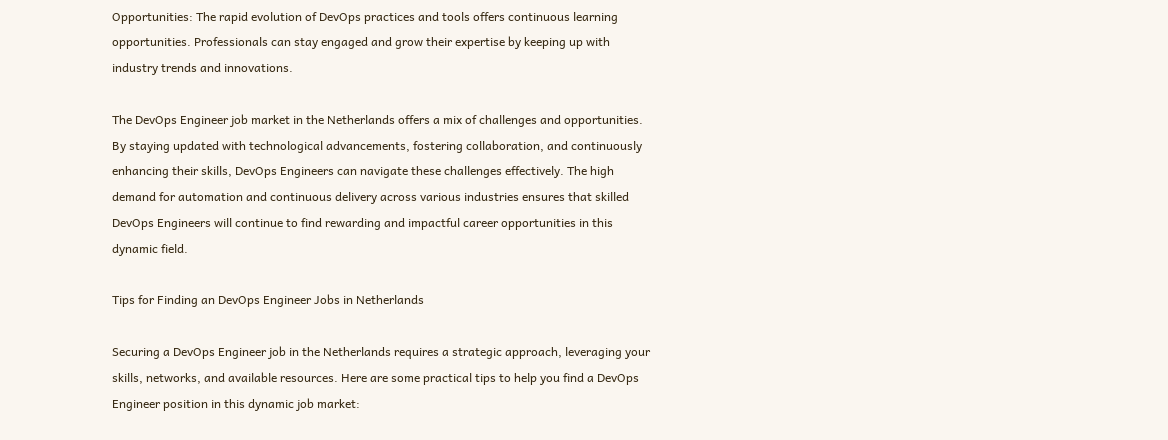Opportunities: The rapid evolution of DevOps practices and tools offers continuous learning opportunities. Professionals can stay engaged and grow their expertise by keeping up with industry trends and innovations.

The DevOps Engineer job market in the Netherlands offers a mix of challenges and opportunities. By staying updated with technological advancements, fostering collaboration, and continuously enhancing their skills, DevOps Engineers can navigate these challenges effectively. The high demand for automation and continuous delivery across various industries ensures that skilled DevOps Engineers will continue to find rewarding and impactful career opportunities in this dynamic field.

Tips for Finding an DevOps Engineer Jobs in Netherlands

Securing a DevOps Engineer job in the Netherlands requires a strategic approach, leveraging your skills, networks, and available resources. Here are some practical tips to help you find a DevOps Engineer position in this dynamic job market: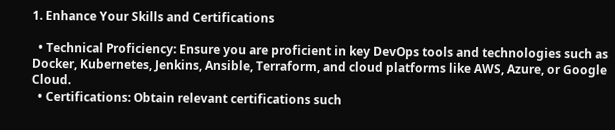1. Enhance Your Skills and Certifications

  • Technical Proficiency: Ensure you are proficient in key DevOps tools and technologies such as Docker, Kubernetes, Jenkins, Ansible, Terraform, and cloud platforms like AWS, Azure, or Google Cloud.
  • Certifications: Obtain relevant certifications such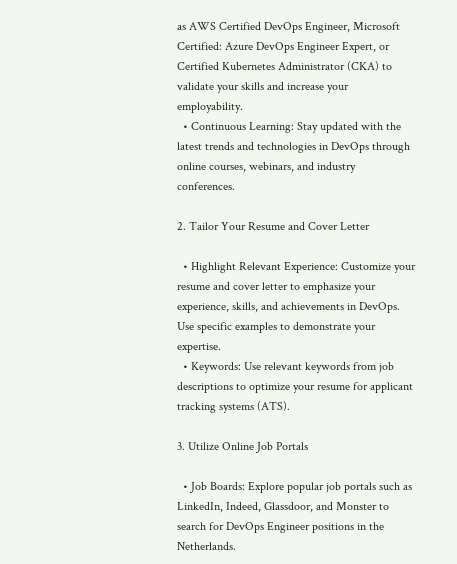as AWS Certified DevOps Engineer, Microsoft Certified: Azure DevOps Engineer Expert, or Certified Kubernetes Administrator (CKA) to validate your skills and increase your employability.
  • Continuous Learning: Stay updated with the latest trends and technologies in DevOps through online courses, webinars, and industry conferences.

2. Tailor Your Resume and Cover Letter

  • Highlight Relevant Experience: Customize your resume and cover letter to emphasize your experience, skills, and achievements in DevOps. Use specific examples to demonstrate your expertise.
  • Keywords: Use relevant keywords from job descriptions to optimize your resume for applicant tracking systems (ATS).

3. Utilize Online Job Portals

  • Job Boards: Explore popular job portals such as LinkedIn, Indeed, Glassdoor, and Monster to search for DevOps Engineer positions in the Netherlands.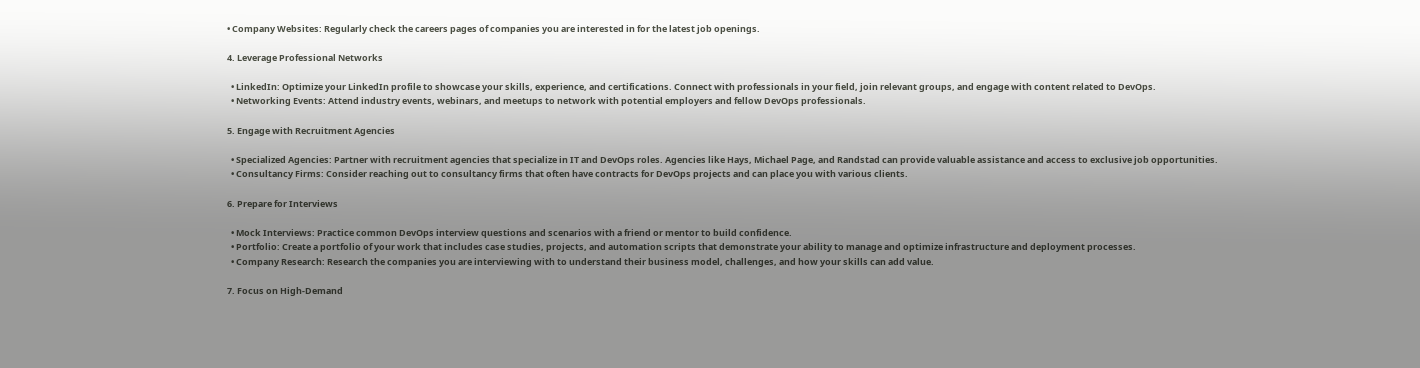• Company Websites: Regularly check the careers pages of companies you are interested in for the latest job openings.

4. Leverage Professional Networks

  • LinkedIn: Optimize your LinkedIn profile to showcase your skills, experience, and certifications. Connect with professionals in your field, join relevant groups, and engage with content related to DevOps.
  • Networking Events: Attend industry events, webinars, and meetups to network with potential employers and fellow DevOps professionals.

5. Engage with Recruitment Agencies

  • Specialized Agencies: Partner with recruitment agencies that specialize in IT and DevOps roles. Agencies like Hays, Michael Page, and Randstad can provide valuable assistance and access to exclusive job opportunities.
  • Consultancy Firms: Consider reaching out to consultancy firms that often have contracts for DevOps projects and can place you with various clients.

6. Prepare for Interviews

  • Mock Interviews: Practice common DevOps interview questions and scenarios with a friend or mentor to build confidence.
  • Portfolio: Create a portfolio of your work that includes case studies, projects, and automation scripts that demonstrate your ability to manage and optimize infrastructure and deployment processes.
  • Company Research: Research the companies you are interviewing with to understand their business model, challenges, and how your skills can add value.

7. Focus on High-Demand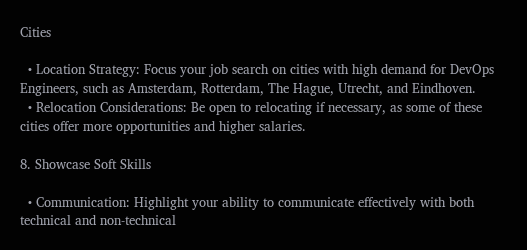Cities

  • Location Strategy: Focus your job search on cities with high demand for DevOps Engineers, such as Amsterdam, Rotterdam, The Hague, Utrecht, and Eindhoven.
  • Relocation Considerations: Be open to relocating if necessary, as some of these cities offer more opportunities and higher salaries.

8. Showcase Soft Skills

  • Communication: Highlight your ability to communicate effectively with both technical and non-technical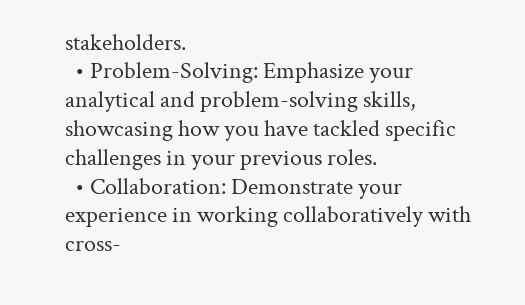stakeholders.
  • Problem-Solving: Emphasize your analytical and problem-solving skills, showcasing how you have tackled specific challenges in your previous roles.
  • Collaboration: Demonstrate your experience in working collaboratively with cross-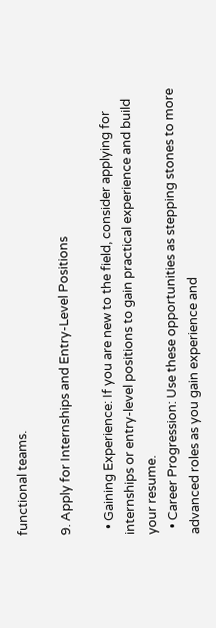functional teams.

9. Apply for Internships and Entry-Level Positions

  • Gaining Experience: If you are new to the field, consider applying for internships or entry-level positions to gain practical experience and build your resume.
  • Career Progression: Use these opportunities as stepping stones to more advanced roles as you gain experience and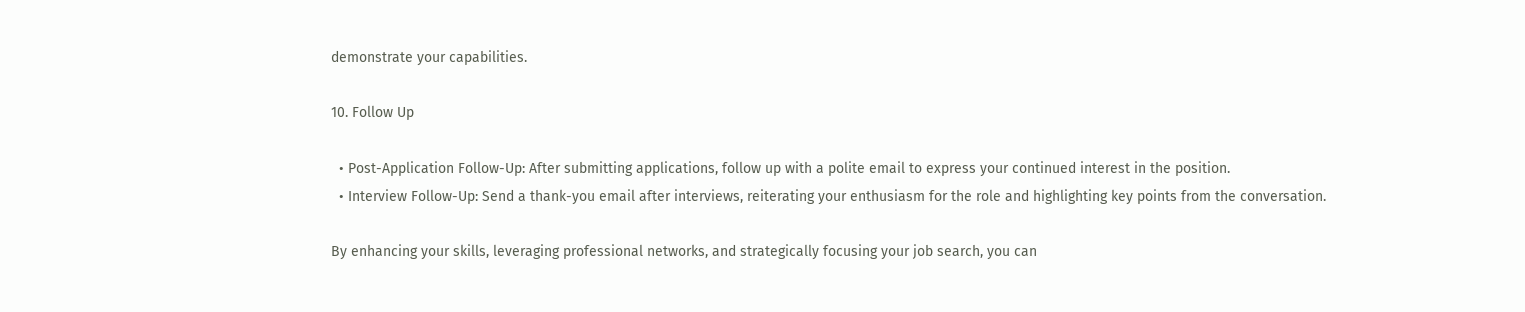demonstrate your capabilities.

10. Follow Up

  • Post-Application Follow-Up: After submitting applications, follow up with a polite email to express your continued interest in the position.
  • Interview Follow-Up: Send a thank-you email after interviews, reiterating your enthusiasm for the role and highlighting key points from the conversation.

By enhancing your skills, leveraging professional networks, and strategically focusing your job search, you can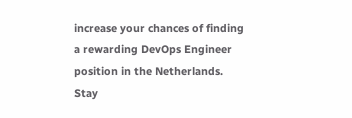increase your chances of finding a rewarding DevOps Engineer position in the Netherlands. Stay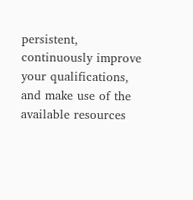persistent, continuously improve your qualifications, and make use of the available resources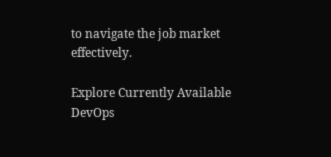to navigate the job market effectively.

Explore Currently Available DevOps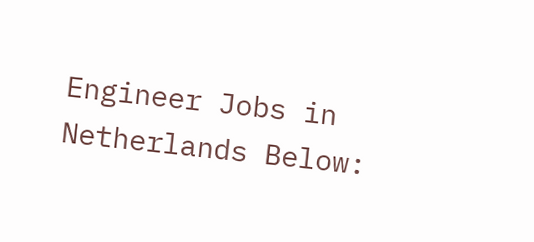Engineer Jobs in Netherlands Below: